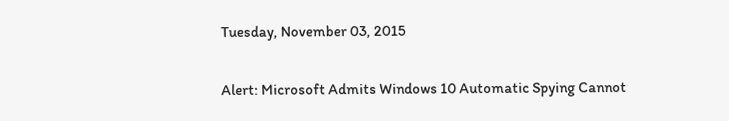Tuesday, November 03, 2015

Alert: Microsoft Admits Windows 10 Automatic Spying Cannot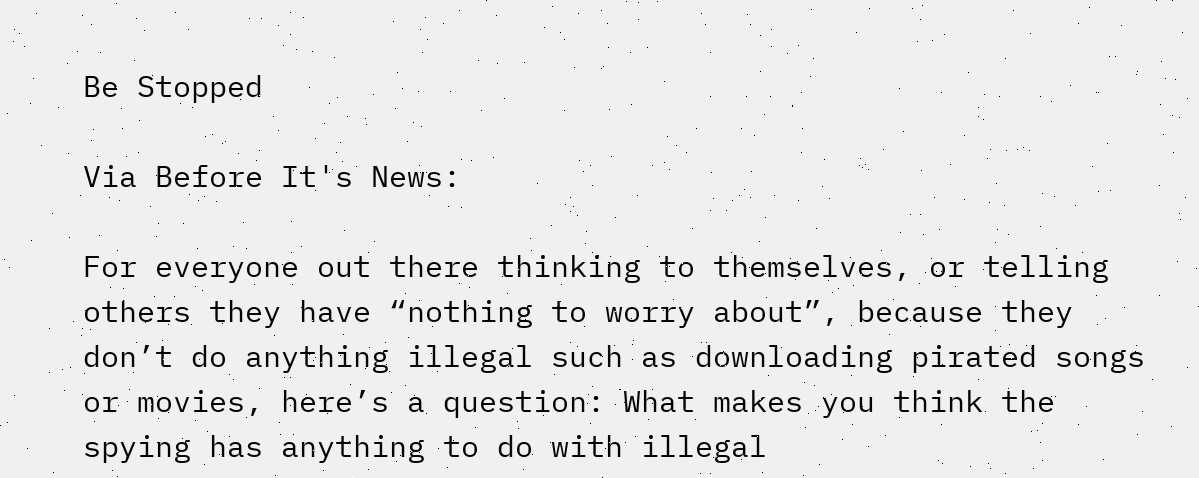Be Stopped

Via Before It's News:

For everyone out there thinking to themselves, or telling others they have “nothing to worry about”, because they don’t do anything illegal such as downloading pirated songs or movies, here’s a question: What makes you think the spying has anything to do with illegal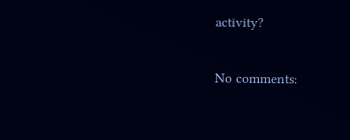activity?

No comments: